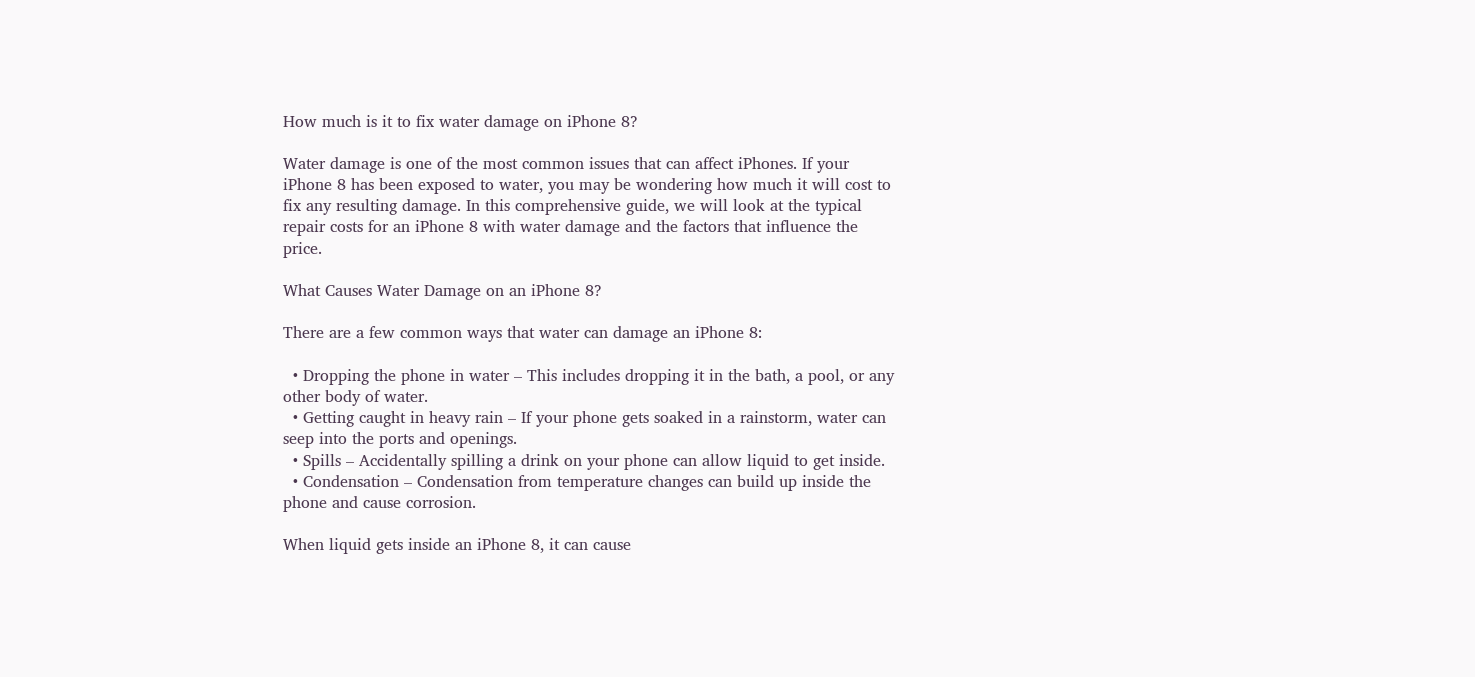How much is it to fix water damage on iPhone 8?

Water damage is one of the most common issues that can affect iPhones. If your iPhone 8 has been exposed to water, you may be wondering how much it will cost to fix any resulting damage. In this comprehensive guide, we will look at the typical repair costs for an iPhone 8 with water damage and the factors that influence the price.

What Causes Water Damage on an iPhone 8?

There are a few common ways that water can damage an iPhone 8:

  • Dropping the phone in water – This includes dropping it in the bath, a pool, or any other body of water.
  • Getting caught in heavy rain – If your phone gets soaked in a rainstorm, water can seep into the ports and openings.
  • Spills – Accidentally spilling a drink on your phone can allow liquid to get inside.
  • Condensation – Condensation from temperature changes can build up inside the phone and cause corrosion.

When liquid gets inside an iPhone 8, it can cause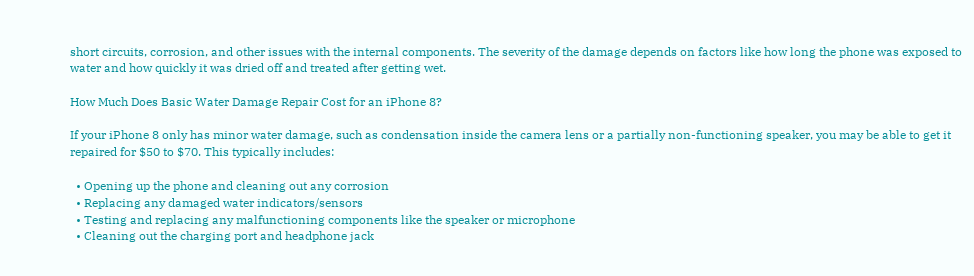short circuits, corrosion, and other issues with the internal components. The severity of the damage depends on factors like how long the phone was exposed to water and how quickly it was dried off and treated after getting wet.

How Much Does Basic Water Damage Repair Cost for an iPhone 8?

If your iPhone 8 only has minor water damage, such as condensation inside the camera lens or a partially non-functioning speaker, you may be able to get it repaired for $50 to $70. This typically includes:

  • Opening up the phone and cleaning out any corrosion
  • Replacing any damaged water indicators/sensors
  • Testing and replacing any malfunctioning components like the speaker or microphone
  • Cleaning out the charging port and headphone jack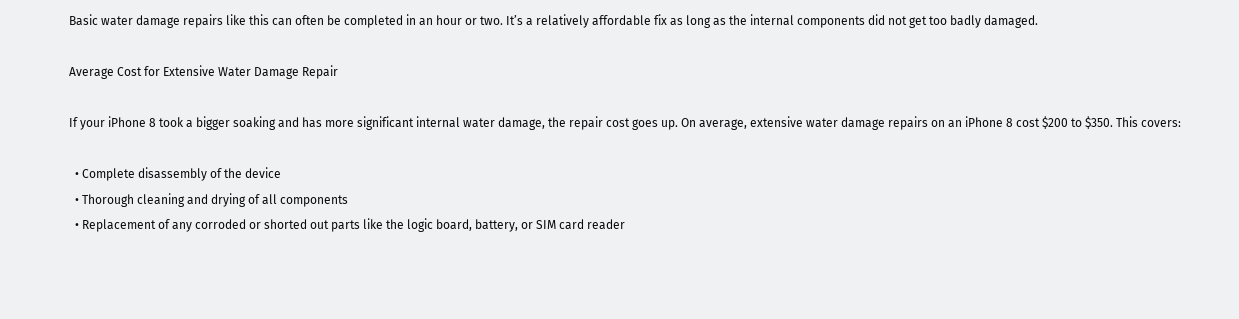Basic water damage repairs like this can often be completed in an hour or two. It’s a relatively affordable fix as long as the internal components did not get too badly damaged.

Average Cost for Extensive Water Damage Repair

If your iPhone 8 took a bigger soaking and has more significant internal water damage, the repair cost goes up. On average, extensive water damage repairs on an iPhone 8 cost $200 to $350. This covers:

  • Complete disassembly of the device
  • Thorough cleaning and drying of all components
  • Replacement of any corroded or shorted out parts like the logic board, battery, or SIM card reader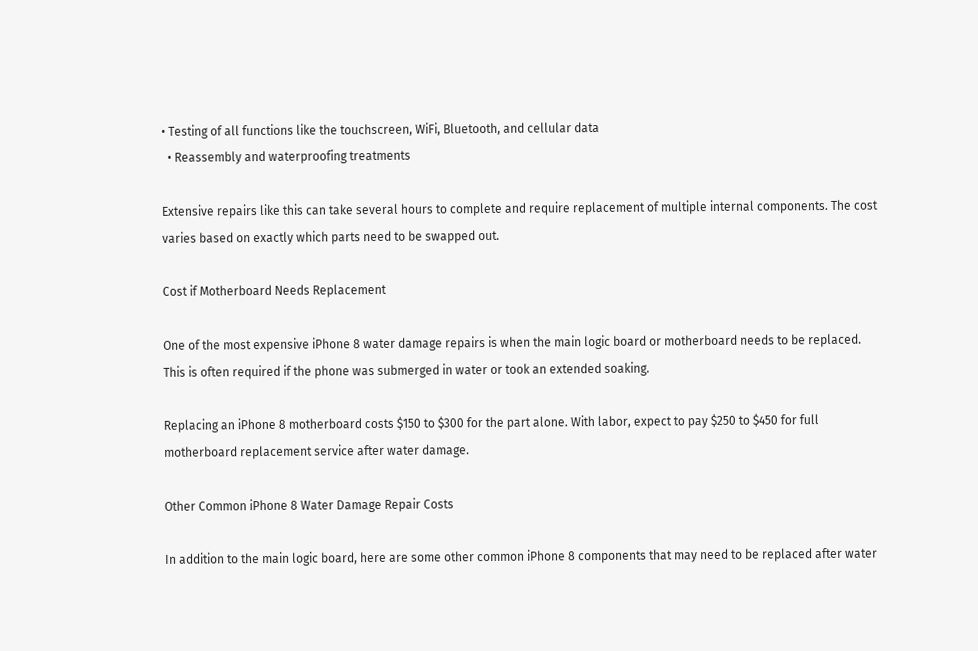• Testing of all functions like the touchscreen, WiFi, Bluetooth, and cellular data
  • Reassembly and waterproofing treatments

Extensive repairs like this can take several hours to complete and require replacement of multiple internal components. The cost varies based on exactly which parts need to be swapped out.

Cost if Motherboard Needs Replacement

One of the most expensive iPhone 8 water damage repairs is when the main logic board or motherboard needs to be replaced. This is often required if the phone was submerged in water or took an extended soaking.

Replacing an iPhone 8 motherboard costs $150 to $300 for the part alone. With labor, expect to pay $250 to $450 for full motherboard replacement service after water damage.

Other Common iPhone 8 Water Damage Repair Costs

In addition to the main logic board, here are some other common iPhone 8 components that may need to be replaced after water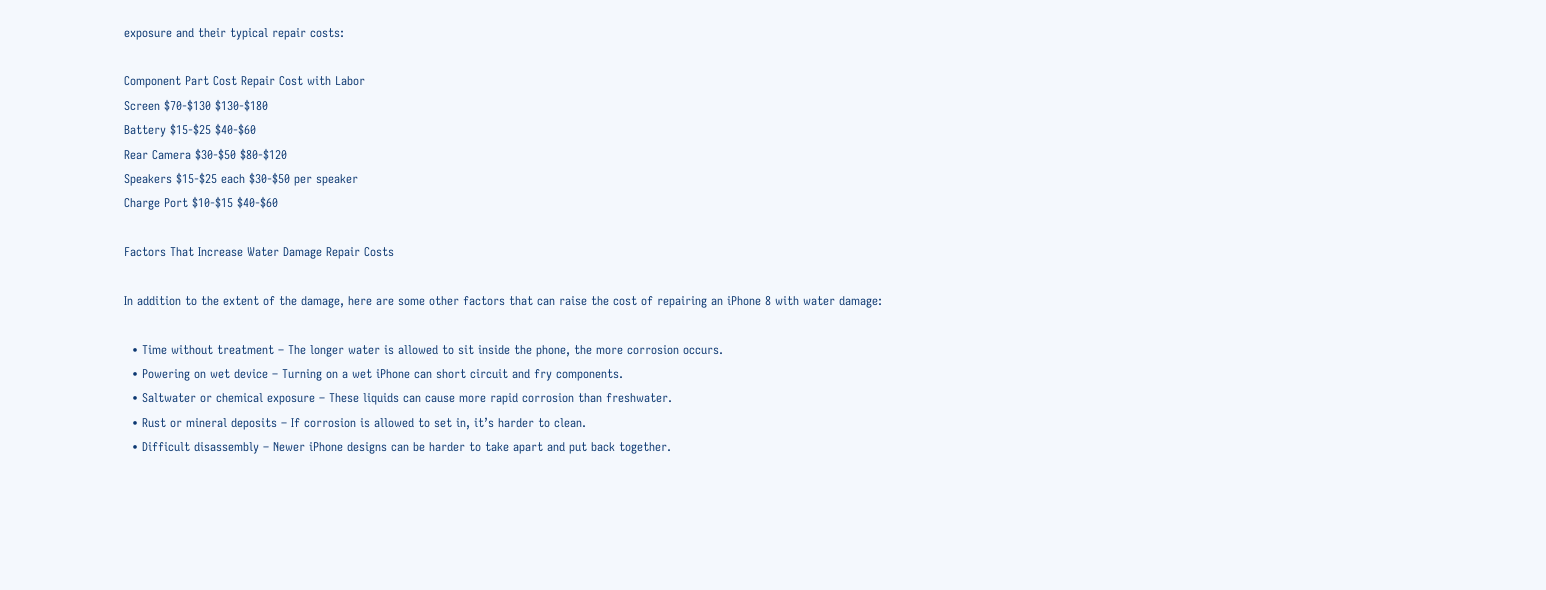exposure and their typical repair costs:

Component Part Cost Repair Cost with Labor
Screen $70-$130 $130-$180
Battery $15-$25 $40-$60
Rear Camera $30-$50 $80-$120
Speakers $15-$25 each $30-$50 per speaker
Charge Port $10-$15 $40-$60

Factors That Increase Water Damage Repair Costs

In addition to the extent of the damage, here are some other factors that can raise the cost of repairing an iPhone 8 with water damage:

  • Time without treatment – The longer water is allowed to sit inside the phone, the more corrosion occurs.
  • Powering on wet device – Turning on a wet iPhone can short circuit and fry components.
  • Saltwater or chemical exposure – These liquids can cause more rapid corrosion than freshwater.
  • Rust or mineral deposits – If corrosion is allowed to set in, it’s harder to clean.
  • Difficult disassembly – Newer iPhone designs can be harder to take apart and put back together.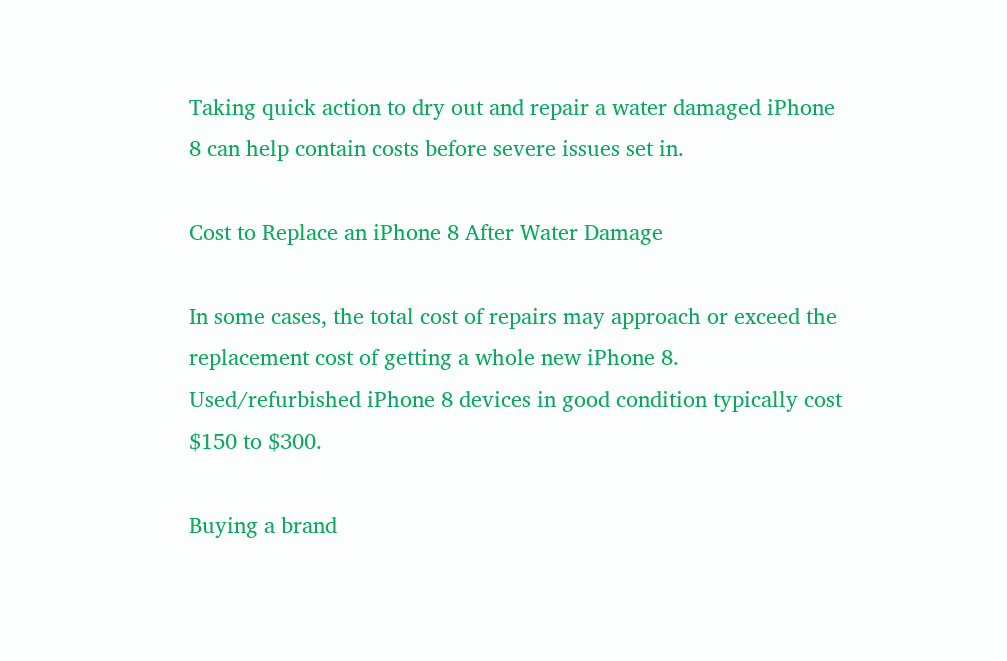Taking quick action to dry out and repair a water damaged iPhone 8 can help contain costs before severe issues set in.

Cost to Replace an iPhone 8 After Water Damage

In some cases, the total cost of repairs may approach or exceed the replacement cost of getting a whole new iPhone 8. Used/refurbished iPhone 8 devices in good condition typically cost $150 to $300.

Buying a brand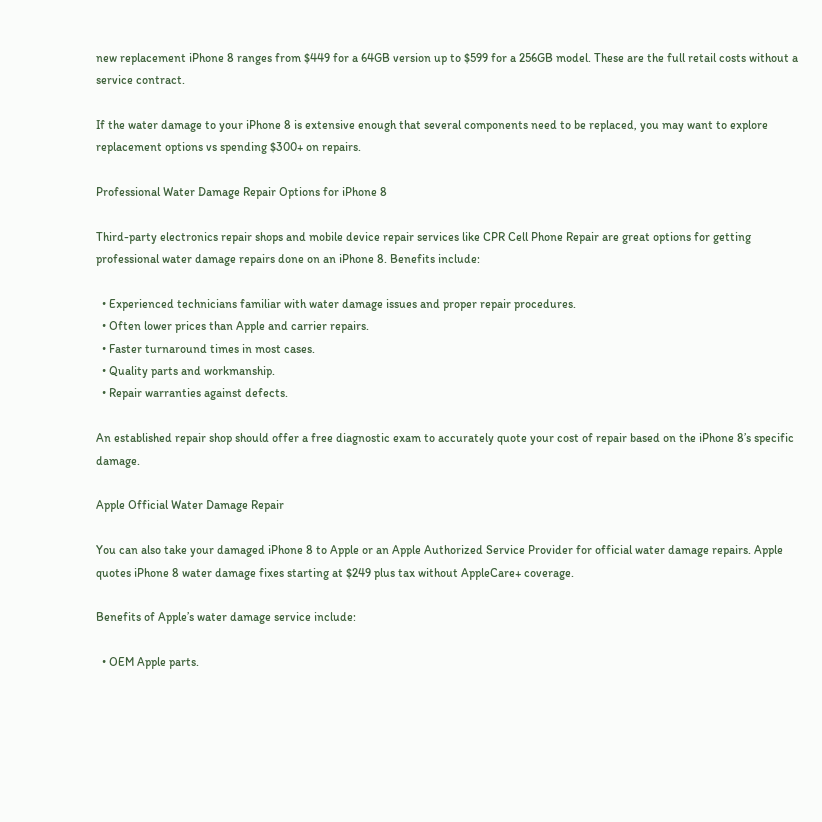new replacement iPhone 8 ranges from $449 for a 64GB version up to $599 for a 256GB model. These are the full retail costs without a service contract.

If the water damage to your iPhone 8 is extensive enough that several components need to be replaced, you may want to explore replacement options vs spending $300+ on repairs.

Professional Water Damage Repair Options for iPhone 8

Third-party electronics repair shops and mobile device repair services like CPR Cell Phone Repair are great options for getting professional water damage repairs done on an iPhone 8. Benefits include:

  • Experienced technicians familiar with water damage issues and proper repair procedures.
  • Often lower prices than Apple and carrier repairs.
  • Faster turnaround times in most cases.
  • Quality parts and workmanship.
  • Repair warranties against defects.

An established repair shop should offer a free diagnostic exam to accurately quote your cost of repair based on the iPhone 8’s specific damage.

Apple Official Water Damage Repair

You can also take your damaged iPhone 8 to Apple or an Apple Authorized Service Provider for official water damage repairs. Apple quotes iPhone 8 water damage fixes starting at $249 plus tax without AppleCare+ coverage.

Benefits of Apple’s water damage service include:

  • OEM Apple parts.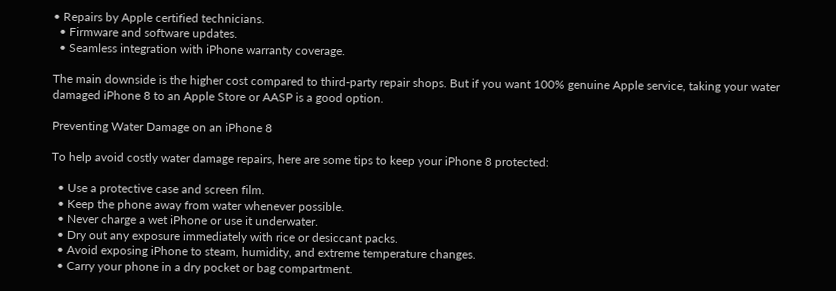• Repairs by Apple certified technicians.
  • Firmware and software updates.
  • Seamless integration with iPhone warranty coverage.

The main downside is the higher cost compared to third-party repair shops. But if you want 100% genuine Apple service, taking your water damaged iPhone 8 to an Apple Store or AASP is a good option.

Preventing Water Damage on an iPhone 8

To help avoid costly water damage repairs, here are some tips to keep your iPhone 8 protected:

  • Use a protective case and screen film.
  • Keep the phone away from water whenever possible.
  • Never charge a wet iPhone or use it underwater.
  • Dry out any exposure immediately with rice or desiccant packs.
  • Avoid exposing iPhone to steam, humidity, and extreme temperature changes.
  • Carry your phone in a dry pocket or bag compartment.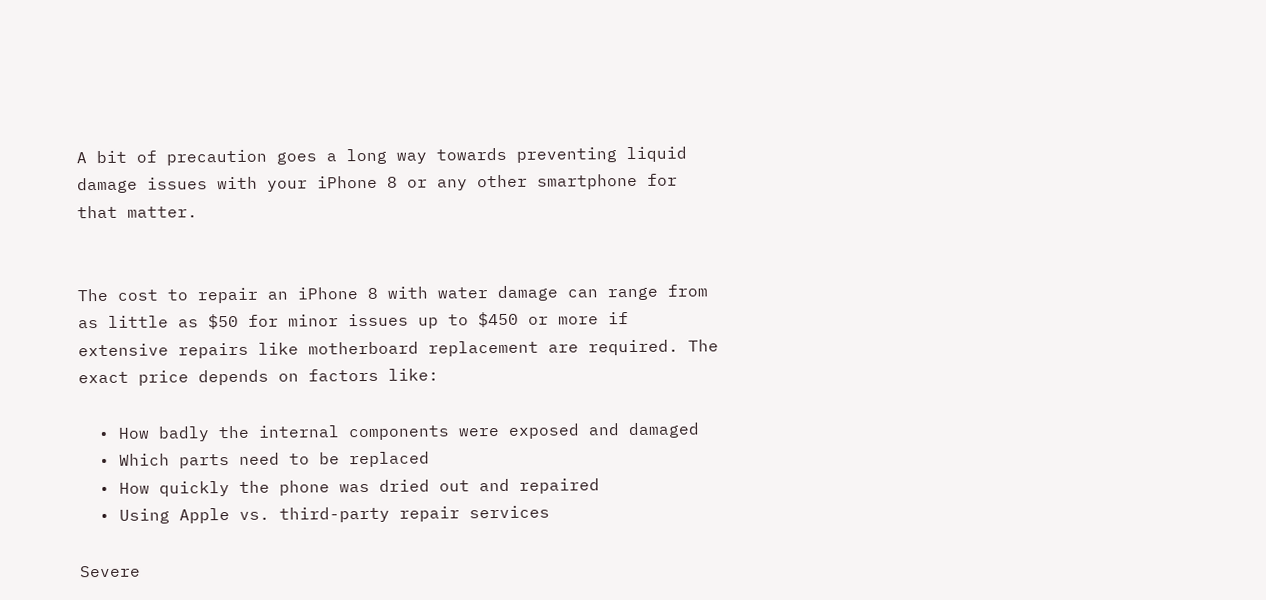A bit of precaution goes a long way towards preventing liquid damage issues with your iPhone 8 or any other smartphone for that matter.


The cost to repair an iPhone 8 with water damage can range from as little as $50 for minor issues up to $450 or more if extensive repairs like motherboard replacement are required. The exact price depends on factors like:

  • How badly the internal components were exposed and damaged
  • Which parts need to be replaced
  • How quickly the phone was dried out and repaired
  • Using Apple vs. third-party repair services

Severe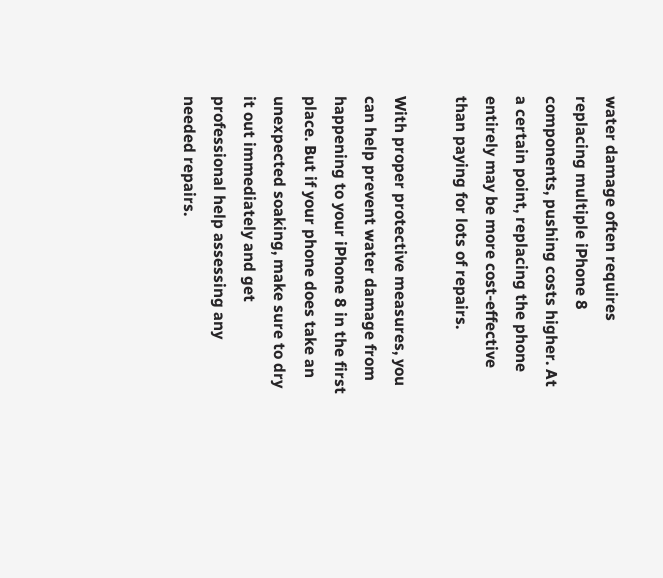water damage often requires replacing multiple iPhone 8 components, pushing costs higher. At a certain point, replacing the phone entirely may be more cost-effective than paying for lots of repairs.

With proper protective measures, you can help prevent water damage from happening to your iPhone 8 in the first place. But if your phone does take an unexpected soaking, make sure to dry it out immediately and get professional help assessing any needed repairs.